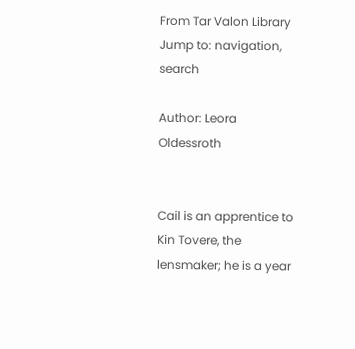From Tar Valon Library
Jump to: navigation, search

Author: Leora Oldessroth


Cail is an apprentice to Kin Tovere, the lensmaker; he is a year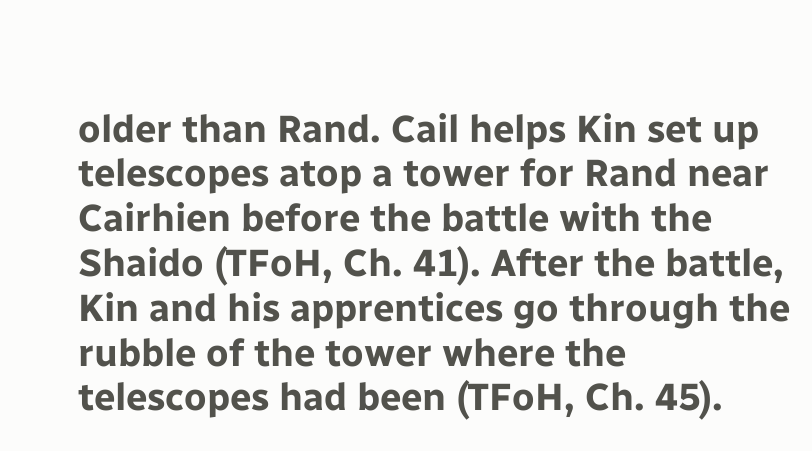older than Rand. Cail helps Kin set up telescopes atop a tower for Rand near Cairhien before the battle with the Shaido (TFoH, Ch. 41). After the battle, Kin and his apprentices go through the rubble of the tower where the telescopes had been (TFoH, Ch. 45).